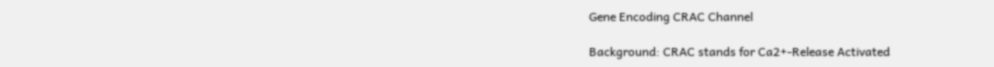Gene Encoding CRAC Channel

Background: CRAC stands for Ca2+-Release Activated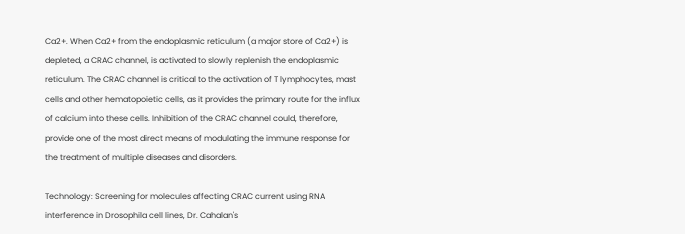Ca2+. When Ca2+ from the endoplasmic reticulum (a major store of Ca2+) is depleted, a CRAC channel, is activated to slowly replenish the endoplasmic reticulum. The CRAC channel is critical to the activation of T lymphocytes, mast cells and other hematopoietic cells, as it provides the primary route for the influx of calcium into these cells. Inhibition of the CRAC channel could, therefore, provide one of the most direct means of modulating the immune response for the treatment of multiple diseases and disorders.

Technology: Screening for molecules affecting CRAC current using RNA interference in Drosophila cell lines, Dr. Cahalan's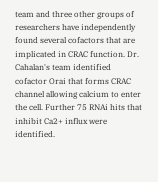team and three other groups of researchers have independently found several cofactors that are implicated in CRAC function. Dr. Cahalan's team identified cofactor Orai that forms CRAC channel allowing calcium to enter the cell. Further 75 RNAi hits that inhibit Ca2+ influx were identified.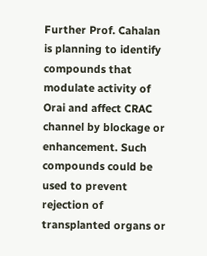Further Prof. Cahalan is planning to identify compounds that modulate activity of Orai and affect CRAC channel by blockage or enhancement. Such compounds could be used to prevent rejection of transplanted organs or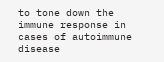to tone down the immune response in cases of autoimmune disease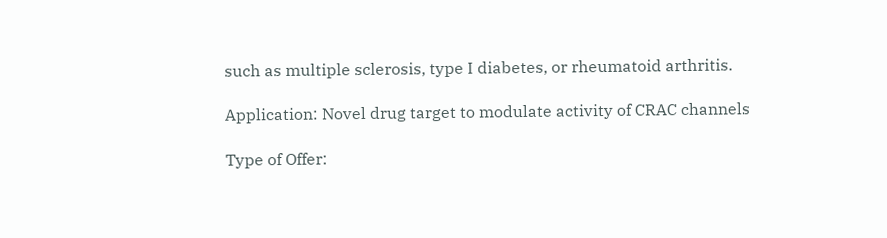such as multiple sclerosis, type I diabetes, or rheumatoid arthritis.

Application: Novel drug target to modulate activity of CRAC channels

Type of Offer: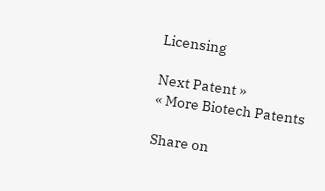Licensing

Next Patent »
« More Biotech Patents

Share on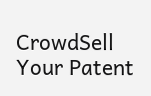CrowdSell Your Patent